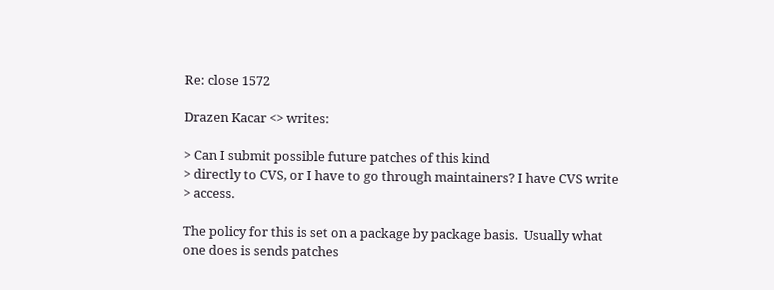Re: close 1572

Drazen Kacar <> writes:

> Can I submit possible future patches of this kind
> directly to CVS, or I have to go through maintainers? I have CVS write
> access.

The policy for this is set on a package by package basis.  Usually what
one does is sends patches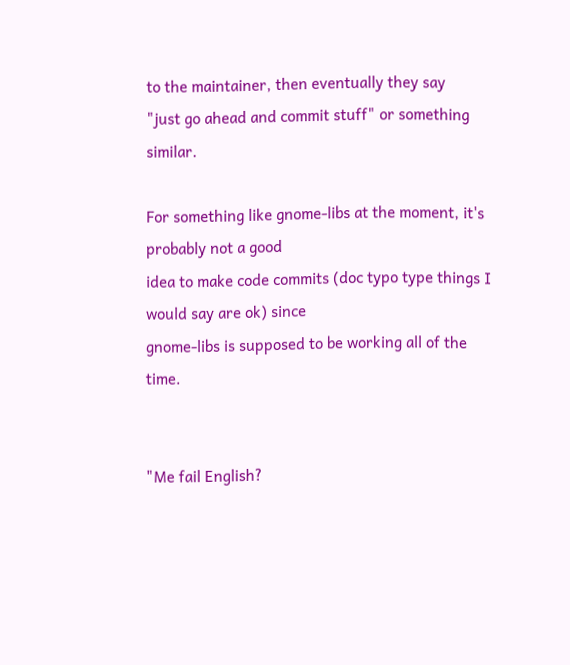to the maintainer, then eventually they say
"just go ahead and commit stuff" or something similar.

For something like gnome-libs at the moment, it's probably not a good
idea to make code commits (doc typo type things I would say are ok) since
gnome-libs is supposed to be working all of the time.


"Me fail English?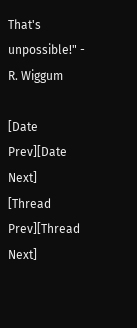That's unpossible!" - R. Wiggum

[Date Prev][Date Next]   [Thread Prev][Thread Next]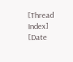[Thread Index] [Date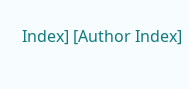Index] [Author Index]